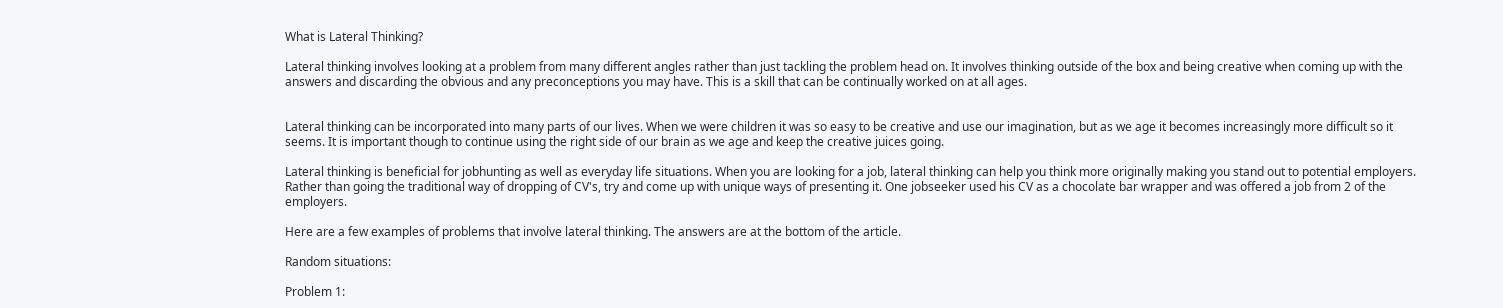What is Lateral Thinking?

Lateral thinking involves looking at a problem from many different angles rather than just tackling the problem head on. It involves thinking outside of the box and being creative when coming up with the answers and discarding the obvious and any preconceptions you may have. This is a skill that can be continually worked on at all ages.


Lateral thinking can be incorporated into many parts of our lives. When we were children it was so easy to be creative and use our imagination, but as we age it becomes increasingly more difficult so it seems. It is important though to continue using the right side of our brain as we age and keep the creative juices going.

Lateral thinking is beneficial for jobhunting as well as everyday life situations. When you are looking for a job, lateral thinking can help you think more originally making you stand out to potential employers. Rather than going the traditional way of dropping of CV's, try and come up with unique ways of presenting it. One jobseeker used his CV as a chocolate bar wrapper and was offered a job from 2 of the employers.

Here are a few examples of problems that involve lateral thinking. The answers are at the bottom of the article.

Random situations:

Problem 1: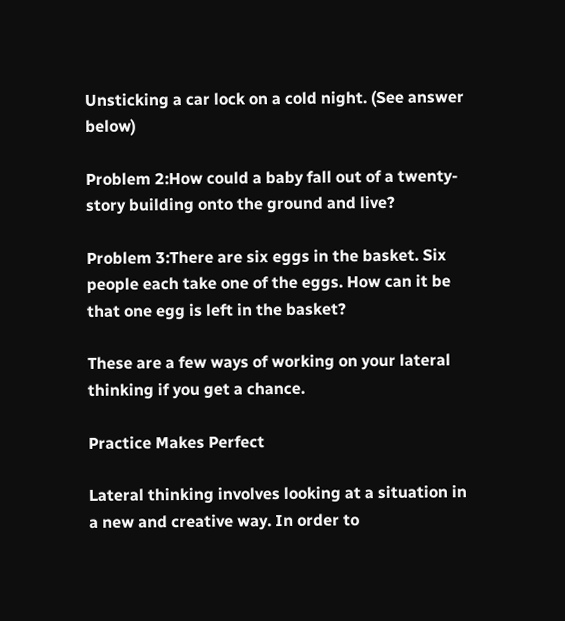Unsticking a car lock on a cold night. (See answer below)

Problem 2:How could a baby fall out of a twenty-story building onto the ground and live?

Problem 3:There are six eggs in the basket. Six people each take one of the eggs. How can it be that one egg is left in the basket?

These are a few ways of working on your lateral thinking if you get a chance.

Practice Makes Perfect

Lateral thinking involves looking at a situation in a new and creative way. In order to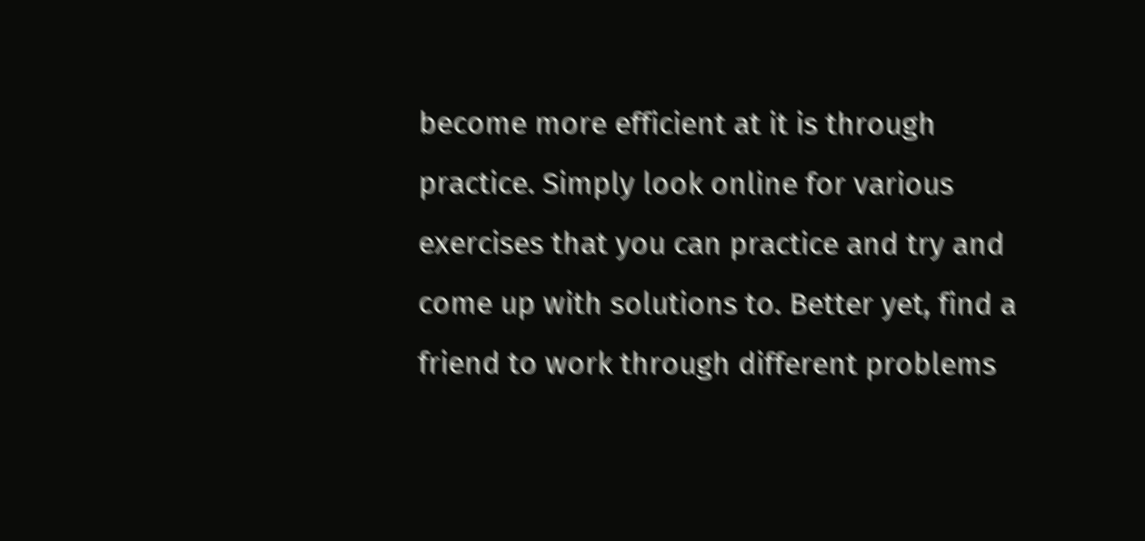become more efficient at it is through practice. Simply look online for various exercises that you can practice and try and come up with solutions to. Better yet, find a friend to work through different problems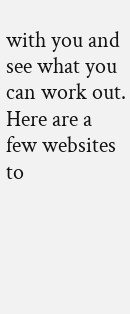with you and see what you can work out. Here are a few websites to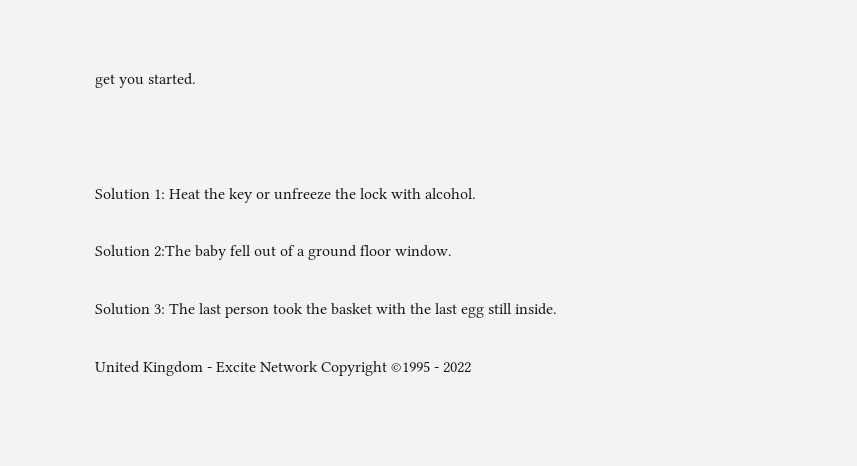get you started.



Solution 1: Heat the key or unfreeze the lock with alcohol.

Solution 2:The baby fell out of a ground floor window.

Solution 3: The last person took the basket with the last egg still inside.

United Kingdom - Excite Network Copyright ©1995 - 2022